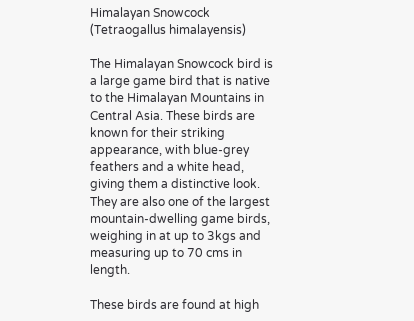Himalayan Snowcock (Tetraogallus himalayensis)

The Himalayan Snowcock bird is a large game bird that is native to the Himalayan Mountains in Central Asia. These birds are known for their striking appearance, with blue-grey feathers and a white head, giving them a distinctive look. They are also one of the largest mountain-dwelling game birds, weighing in at up to 3kgs and measuring up to 70 cms in length.

These birds are found at high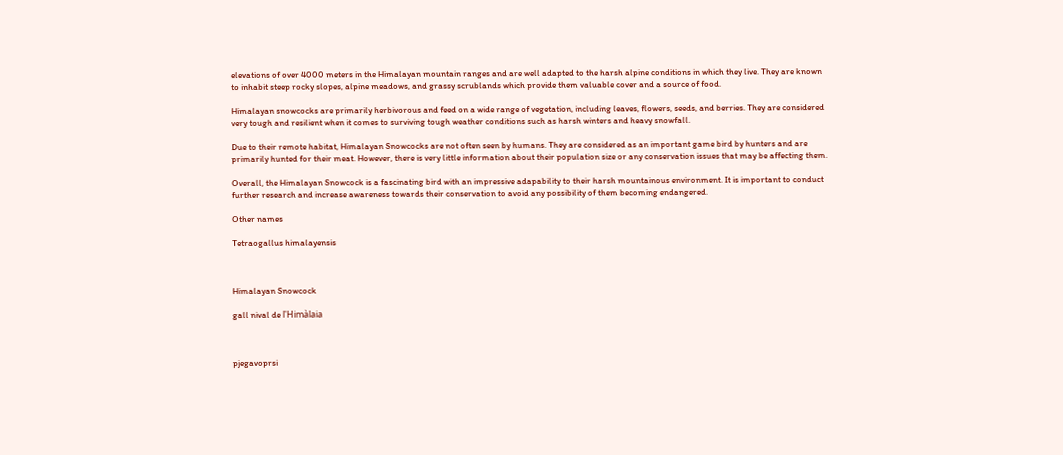elevations of over 4000 meters in the Himalayan mountain ranges and are well adapted to the harsh alpine conditions in which they live. They are known to inhabit steep rocky slopes, alpine meadows, and grassy scrublands which provide them valuable cover and a source of food.

Himalayan snowcocks are primarily herbivorous and feed on a wide range of vegetation, including leaves, flowers, seeds, and berries. They are considered very tough and resilient when it comes to surviving tough weather conditions such as harsh winters and heavy snowfall.

Due to their remote habitat, Himalayan Snowcocks are not often seen by humans. They are considered as an important game bird by hunters and are primarily hunted for their meat. However, there is very little information about their population size or any conservation issues that may be affecting them.

Overall, the Himalayan Snowcock is a fascinating bird with an impressive adapability to their harsh mountainous environment. It is important to conduct further research and increase awareness towards their conservation to avoid any possibility of them becoming endangered.

Other names

Tetraogallus himalayensis



Himalayan Snowcock

gall nival de l'Himàlaia



pjegavoprsi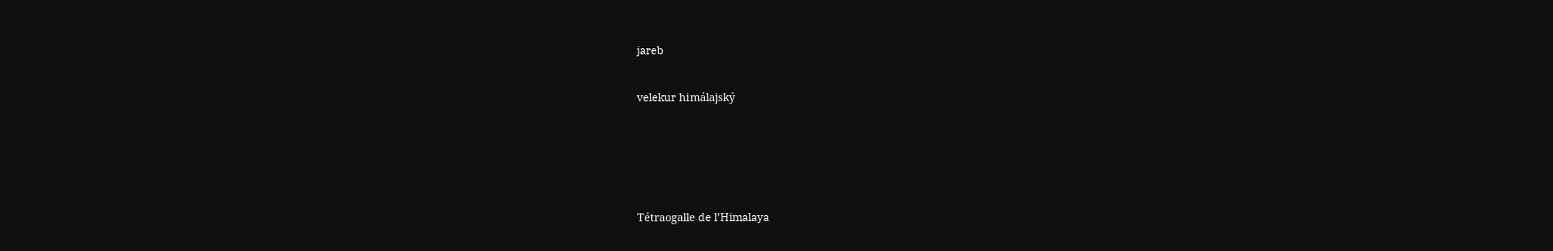jareb

velekur himálajský




Tétraogalle de l’Himalaya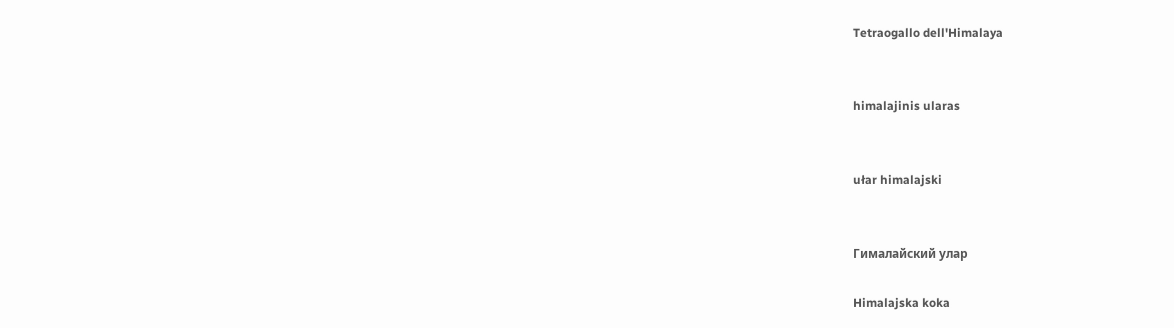Tetraogallo dell'Himalaya


himalajinis ularas


ułar himalajski


Гималайский улар

Himalajska koka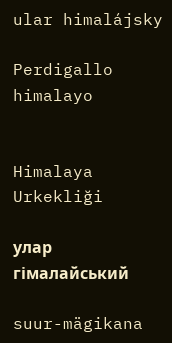ular himalájsky

Perdigallo himalayo


Himalaya Urkekliği

улар гімалайський

suur-mägikana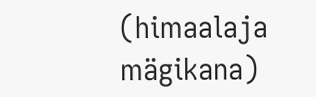(himaalaja mägikana)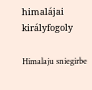himalájai királyfogoly

Himalaju sniegirbe